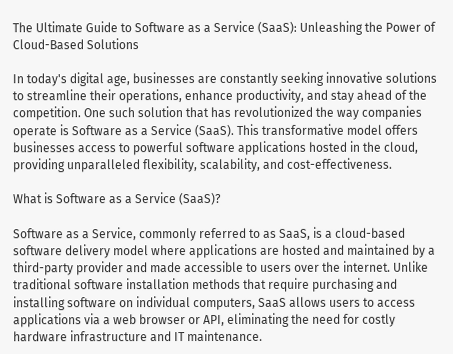The Ultimate Guide to Software as a Service (SaaS): Unleashing the Power of Cloud-Based Solutions

In today's digital age, businesses are constantly seeking innovative solutions to streamline their operations, enhance productivity, and stay ahead of the competition. One such solution that has revolutionized the way companies operate is Software as a Service (SaaS). This transformative model offers businesses access to powerful software applications hosted in the cloud, providing unparalleled flexibility, scalability, and cost-effectiveness.

What is Software as a Service (SaaS)?

Software as a Service, commonly referred to as SaaS, is a cloud-based software delivery model where applications are hosted and maintained by a third-party provider and made accessible to users over the internet. Unlike traditional software installation methods that require purchasing and installing software on individual computers, SaaS allows users to access applications via a web browser or API, eliminating the need for costly hardware infrastructure and IT maintenance.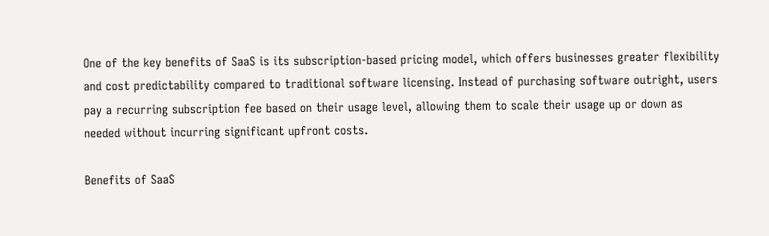One of the key benefits of SaaS is its subscription-based pricing model, which offers businesses greater flexibility and cost predictability compared to traditional software licensing. Instead of purchasing software outright, users pay a recurring subscription fee based on their usage level, allowing them to scale their usage up or down as needed without incurring significant upfront costs.

Benefits of SaaS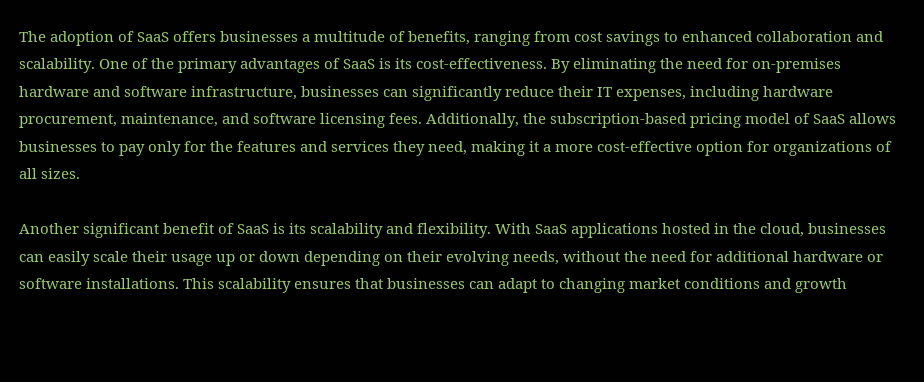The adoption of SaaS offers businesses a multitude of benefits, ranging from cost savings to enhanced collaboration and scalability. One of the primary advantages of SaaS is its cost-effectiveness. By eliminating the need for on-premises hardware and software infrastructure, businesses can significantly reduce their IT expenses, including hardware procurement, maintenance, and software licensing fees. Additionally, the subscription-based pricing model of SaaS allows businesses to pay only for the features and services they need, making it a more cost-effective option for organizations of all sizes.

Another significant benefit of SaaS is its scalability and flexibility. With SaaS applications hosted in the cloud, businesses can easily scale their usage up or down depending on their evolving needs, without the need for additional hardware or software installations. This scalability ensures that businesses can adapt to changing market conditions and growth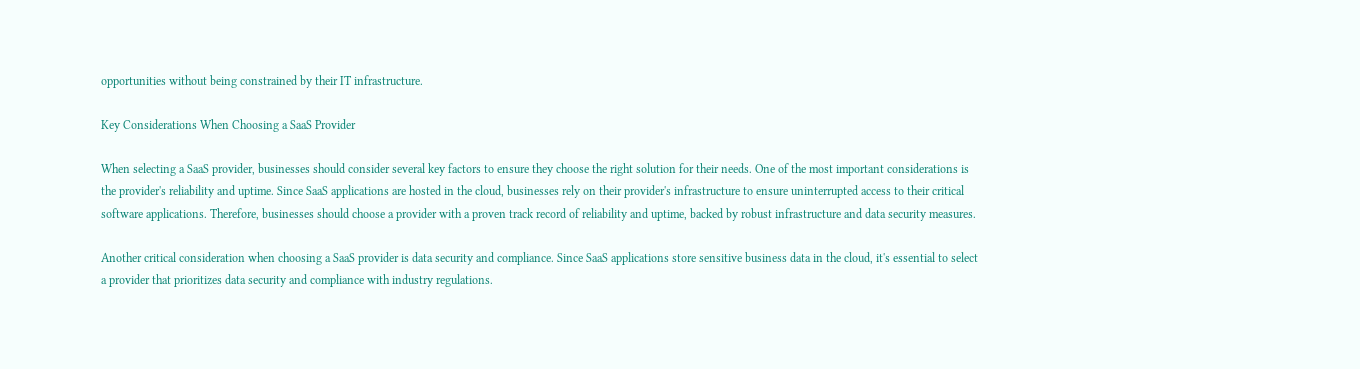opportunities without being constrained by their IT infrastructure.

Key Considerations When Choosing a SaaS Provider

When selecting a SaaS provider, businesses should consider several key factors to ensure they choose the right solution for their needs. One of the most important considerations is the provider's reliability and uptime. Since SaaS applications are hosted in the cloud, businesses rely on their provider's infrastructure to ensure uninterrupted access to their critical software applications. Therefore, businesses should choose a provider with a proven track record of reliability and uptime, backed by robust infrastructure and data security measures.

Another critical consideration when choosing a SaaS provider is data security and compliance. Since SaaS applications store sensitive business data in the cloud, it's essential to select a provider that prioritizes data security and compliance with industry regulations.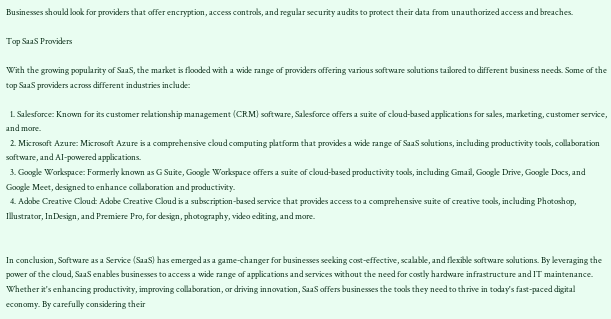Businesses should look for providers that offer encryption, access controls, and regular security audits to protect their data from unauthorized access and breaches.

Top SaaS Providers

With the growing popularity of SaaS, the market is flooded with a wide range of providers offering various software solutions tailored to different business needs. Some of the top SaaS providers across different industries include:

  1. Salesforce: Known for its customer relationship management (CRM) software, Salesforce offers a suite of cloud-based applications for sales, marketing, customer service, and more.
  2. Microsoft Azure: Microsoft Azure is a comprehensive cloud computing platform that provides a wide range of SaaS solutions, including productivity tools, collaboration software, and AI-powered applications.
  3. Google Workspace: Formerly known as G Suite, Google Workspace offers a suite of cloud-based productivity tools, including Gmail, Google Drive, Google Docs, and Google Meet, designed to enhance collaboration and productivity.
  4. Adobe Creative Cloud: Adobe Creative Cloud is a subscription-based service that provides access to a comprehensive suite of creative tools, including Photoshop, Illustrator, InDesign, and Premiere Pro, for design, photography, video editing, and more.


In conclusion, Software as a Service (SaaS) has emerged as a game-changer for businesses seeking cost-effective, scalable, and flexible software solutions. By leveraging the power of the cloud, SaaS enables businesses to access a wide range of applications and services without the need for costly hardware infrastructure and IT maintenance. Whether it's enhancing productivity, improving collaboration, or driving innovation, SaaS offers businesses the tools they need to thrive in today's fast-paced digital economy. By carefully considering their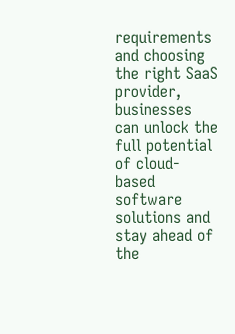requirements and choosing the right SaaS provider, businesses can unlock the full potential of cloud-based software solutions and stay ahead of the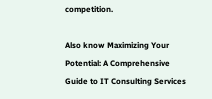competition.

Also know Maximizing Your Potential: A Comprehensive Guide to IT Consulting Services